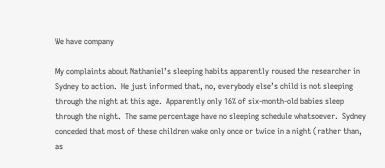We have company

My complaints about Nathaniel’s sleeping habits apparently roused the researcher in Sydney to action.  He just informed that, no, everybody else’s child is not sleeping through the night at this age.  Apparently only 16% of six-month-old babies sleep through the night.  The same percentage have no sleeping schedule whatsoever.  Sydney conceded that most of these children wake only once or twice in a night (rather than, as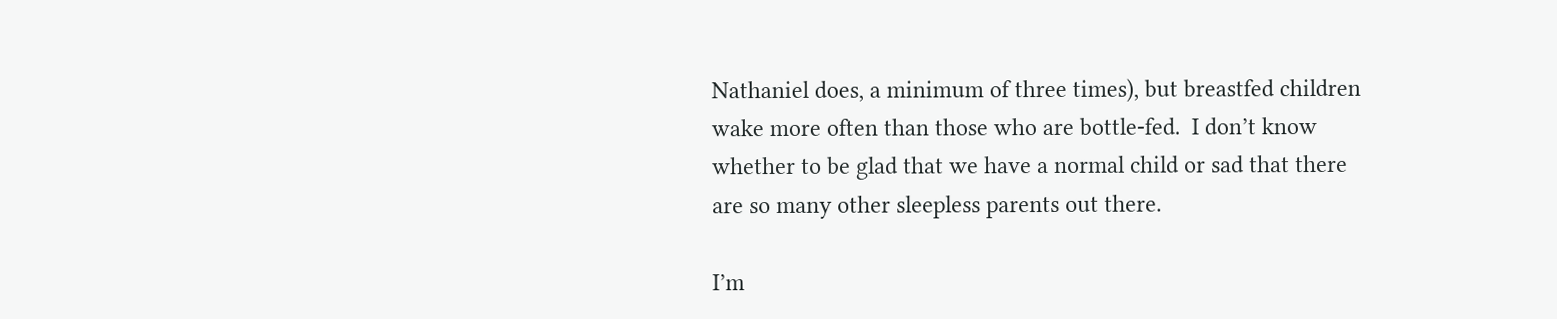Nathaniel does, a minimum of three times), but breastfed children wake more often than those who are bottle-fed.  I don’t know whether to be glad that we have a normal child or sad that there are so many other sleepless parents out there.

I’m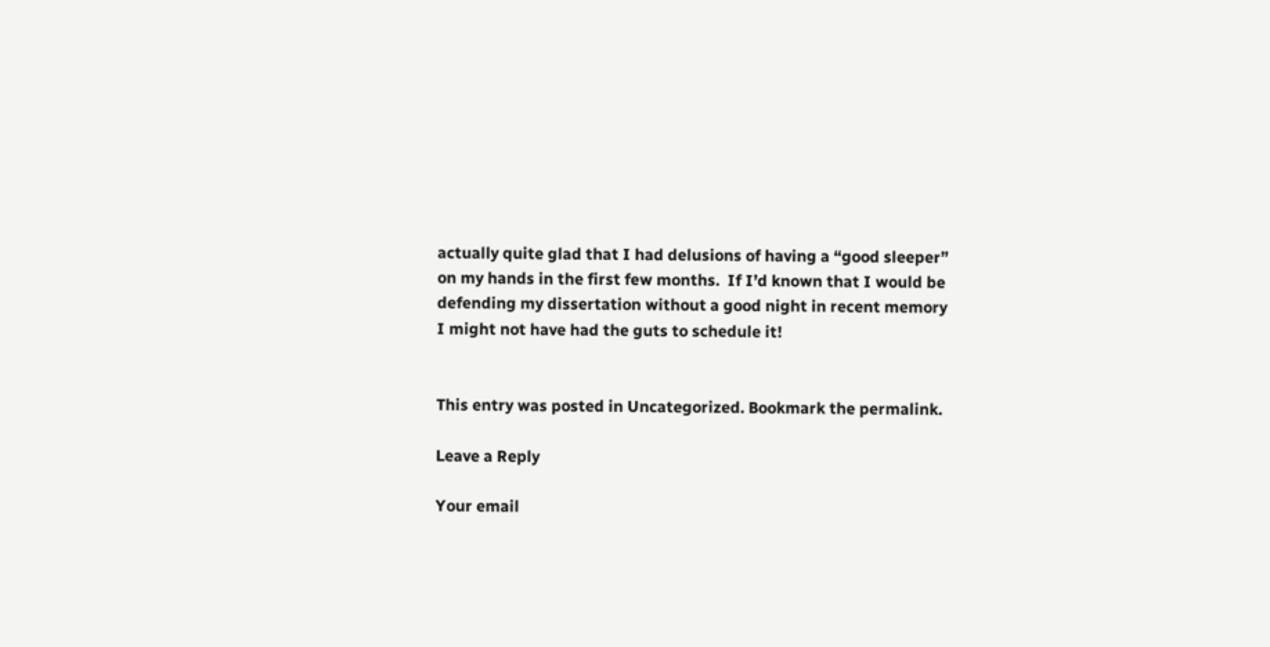actually quite glad that I had delusions of having a “good sleeper” on my hands in the first few months.  If I’d known that I would be defending my dissertation without a good night in recent memory I might not have had the guts to schedule it!


This entry was posted in Uncategorized. Bookmark the permalink.

Leave a Reply

Your email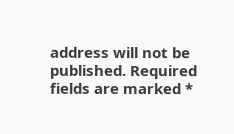address will not be published. Required fields are marked *